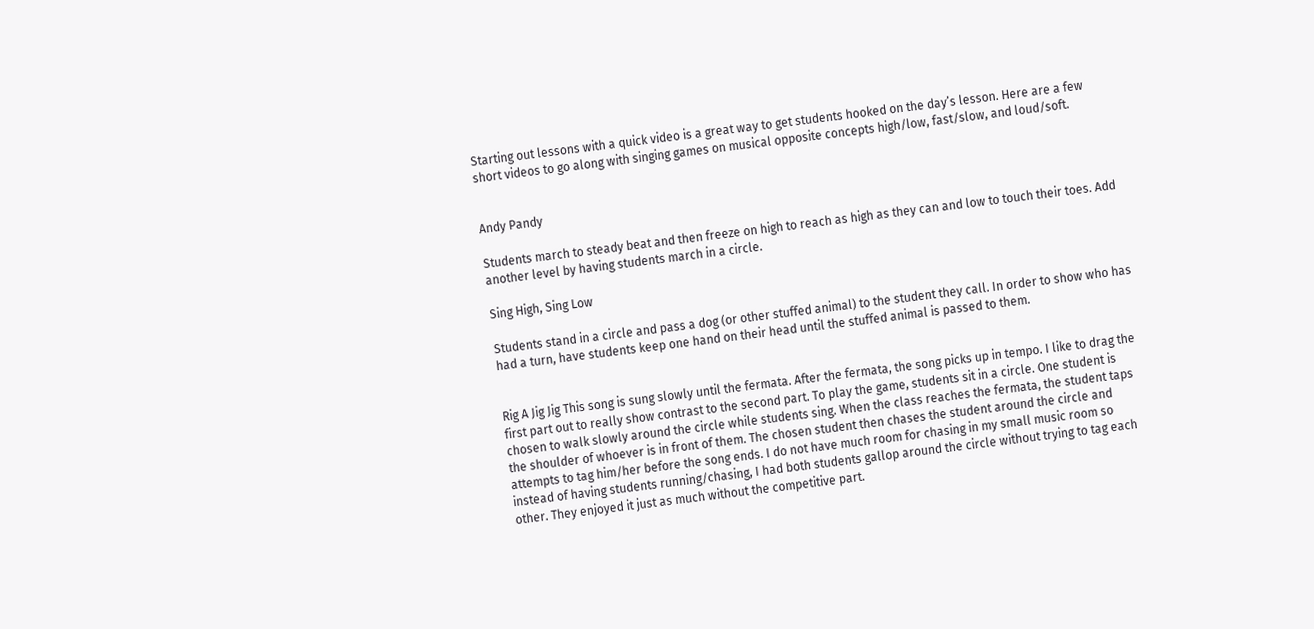Starting out lessons with a quick video is a great way to get students hooked on the day’s lesson. Here are a few short videos to go along with singing games on musical opposite concepts high/low, fast/slow, and loud/soft.


Andy Pandy

Students march to steady beat and then freeze on high to reach as high as they can and low to touch their toes. Add another level by having students march in a circle.

Sing High, Sing Low

Students stand in a circle and pass a dog (or other stuffed animal) to the student they call. In order to show who has had a turn, have students keep one hand on their head until the stuffed animal is passed to them.


Rig A Jig Jig This song is sung slowly until the fermata. After the fermata, the song picks up in tempo. I like to drag the first part out to really show contrast to the second part. To play the game, students sit in a circle. One student is chosen to walk slowly around the circle while students sing. When the class reaches the fermata, the student taps the shoulder of whoever is in front of them. The chosen student then chases the student around the circle and attempts to tag him/her before the song ends. I do not have much room for chasing in my small music room so instead of having students running/chasing, I had both students gallop around the circle without trying to tag each other. They enjoyed it just as much without the competitive part.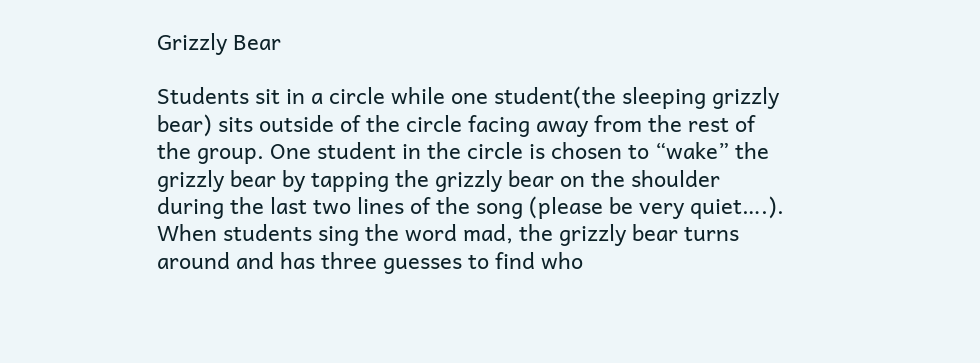Grizzly Bear

Students sit in a circle while one student(the sleeping grizzly bear) sits outside of the circle facing away from the rest of the group. One student in the circle is chosen to “wake” the grizzly bear by tapping the grizzly bear on the shoulder during the last two lines of the song (please be very quiet….). When students sing the word mad, the grizzly bear turns around and has three guesses to find who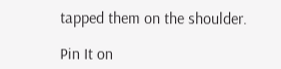tapped them on the shoulder.

Pin It on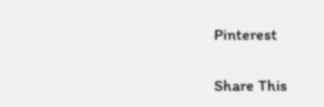Pinterest

Share This